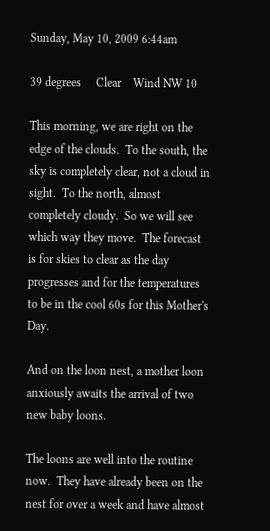Sunday, May 10, 2009 6:44am

39 degrees     Clear    Wind NW 10

This morning, we are right on the edge of the clouds.  To the south, the sky is completely clear, not a cloud in sight.  To the north, almost completely cloudy.  So we will see which way they move.  The forecast is for skies to clear as the day progresses and for the temperatures to be in the cool 60s for this Mother's Day.

And on the loon nest, a mother loon anxiously awaits the arrival of two new baby loons.

The loons are well into the routine now.  They have already been on the nest for over a week and have almost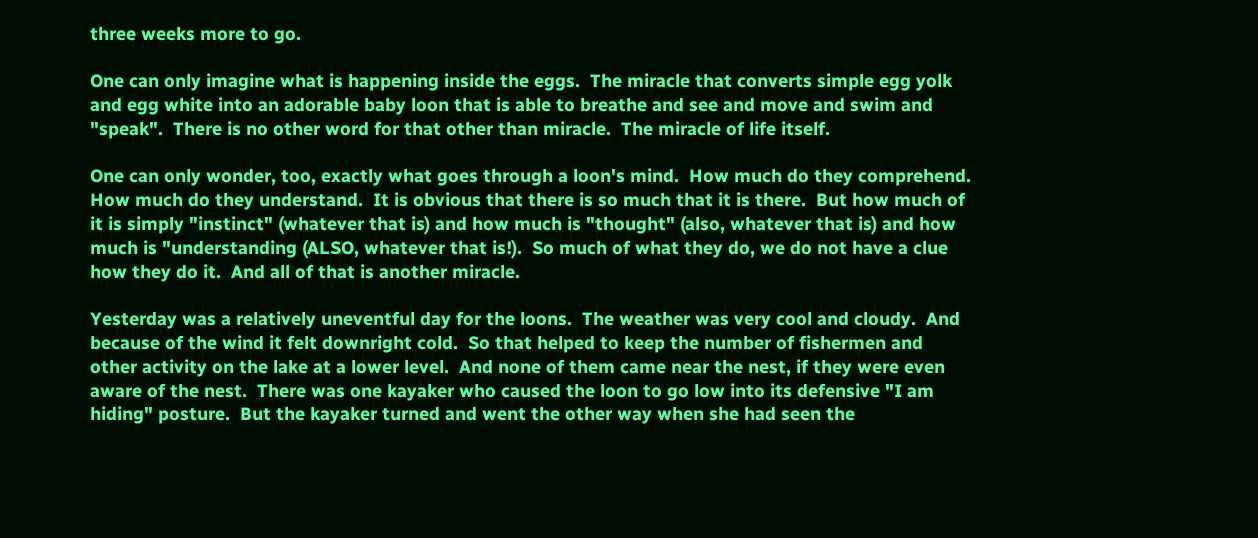three weeks more to go.

One can only imagine what is happening inside the eggs.  The miracle that converts simple egg yolk and egg white into an adorable baby loon that is able to breathe and see and move and swim and "speak".  There is no other word for that other than miracle.  The miracle of life itself.

One can only wonder, too, exactly what goes through a loon's mind.  How much do they comprehend.  How much do they understand.  It is obvious that there is so much that it is there.  But how much of it is simply "instinct" (whatever that is) and how much is "thought" (also, whatever that is) and how much is "understanding (ALSO, whatever that is!).  So much of what they do, we do not have a clue how they do it.  And all of that is another miracle.

Yesterday was a relatively uneventful day for the loons.  The weather was very cool and cloudy.  And because of the wind it felt downright cold.  So that helped to keep the number of fishermen and other activity on the lake at a lower level.  And none of them came near the nest, if they were even aware of the nest.  There was one kayaker who caused the loon to go low into its defensive "I am hiding" posture.  But the kayaker turned and went the other way when she had seen the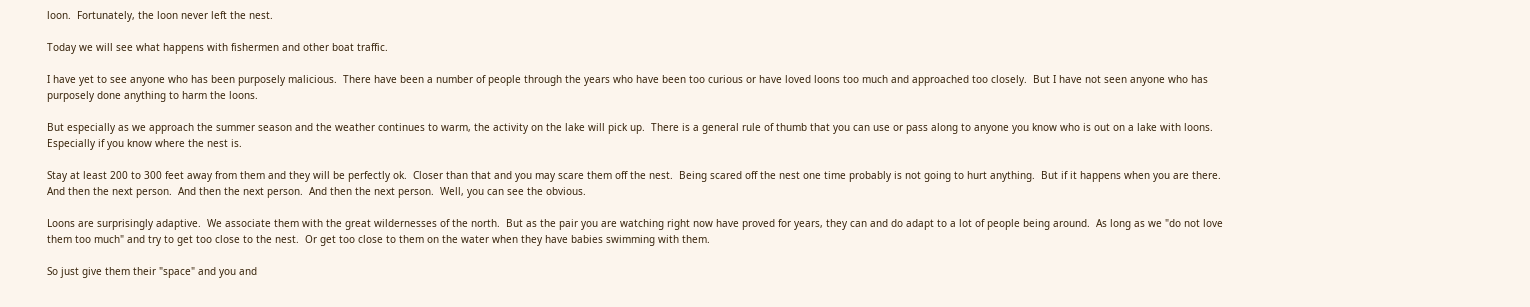loon.  Fortunately, the loon never left the nest.

Today we will see what happens with fishermen and other boat traffic.

I have yet to see anyone who has been purposely malicious.  There have been a number of people through the years who have been too curious or have loved loons too much and approached too closely.  But I have not seen anyone who has purposely done anything to harm the loons.

But especially as we approach the summer season and the weather continues to warm, the activity on the lake will pick up.  There is a general rule of thumb that you can use or pass along to anyone you know who is out on a lake with loons.  Especially if you know where the nest is.

Stay at least 200 to 300 feet away from them and they will be perfectly ok.  Closer than that and you may scare them off the nest.  Being scared off the nest one time probably is not going to hurt anything.  But if it happens when you are there.  And then the next person.  And then the next person.  And then the next person.  Well, you can see the obvious.

Loons are surprisingly adaptive.  We associate them with the great wildernesses of the north.  But as the pair you are watching right now have proved for years, they can and do adapt to a lot of people being around.  As long as we "do not love them too much" and try to get too close to the nest.  Or get too close to them on the water when they have babies swimming with them.

So just give them their "space" and you and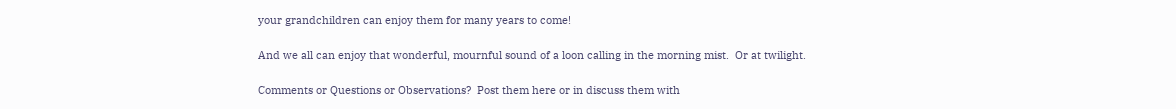your grandchildren can enjoy them for many years to come!

And we all can enjoy that wonderful, mournful sound of a loon calling in the morning mist.  Or at twilight.

Comments or Questions or Observations?  Post them here or in discuss them with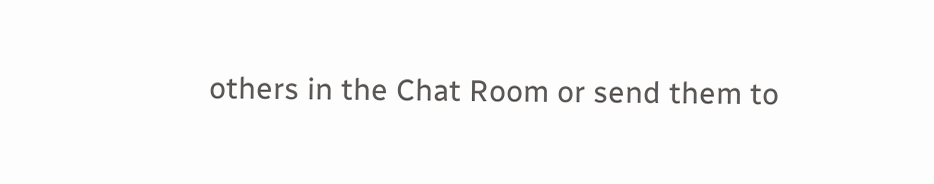others in the Chat Room or send them to